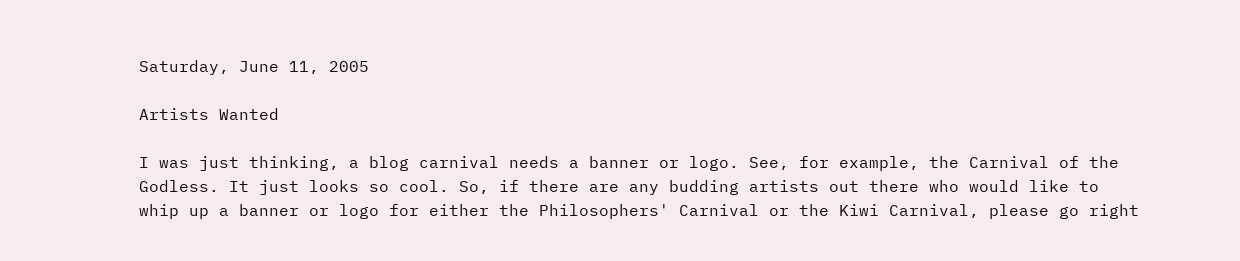Saturday, June 11, 2005

Artists Wanted

I was just thinking, a blog carnival needs a banner or logo. See, for example, the Carnival of the Godless. It just looks so cool. So, if there are any budding artists out there who would like to whip up a banner or logo for either the Philosophers' Carnival or the Kiwi Carnival, please go right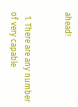ahead!


  1. There are any number of very capable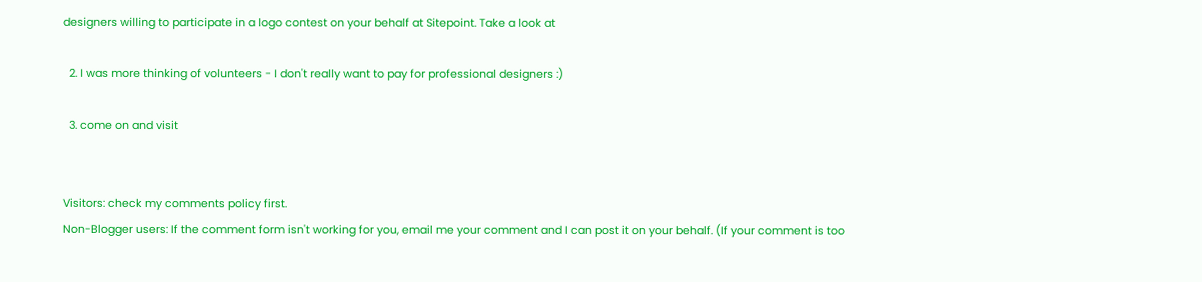designers willing to participate in a logo contest on your behalf at Sitepoint. Take a look at

  2. I was more thinking of volunteers - I don't really want to pay for professional designers :)

  3. come on and visit


Visitors: check my comments policy first.
Non-Blogger users: If the comment form isn't working for you, email me your comment and I can post it on your behalf. (If your comment is too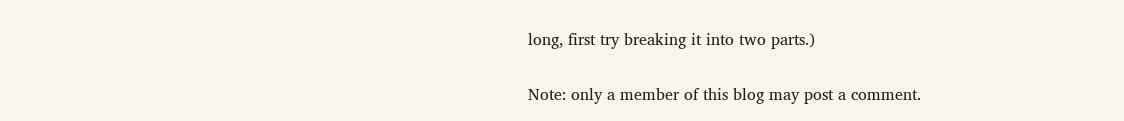long, first try breaking it into two parts.)

Note: only a member of this blog may post a comment.